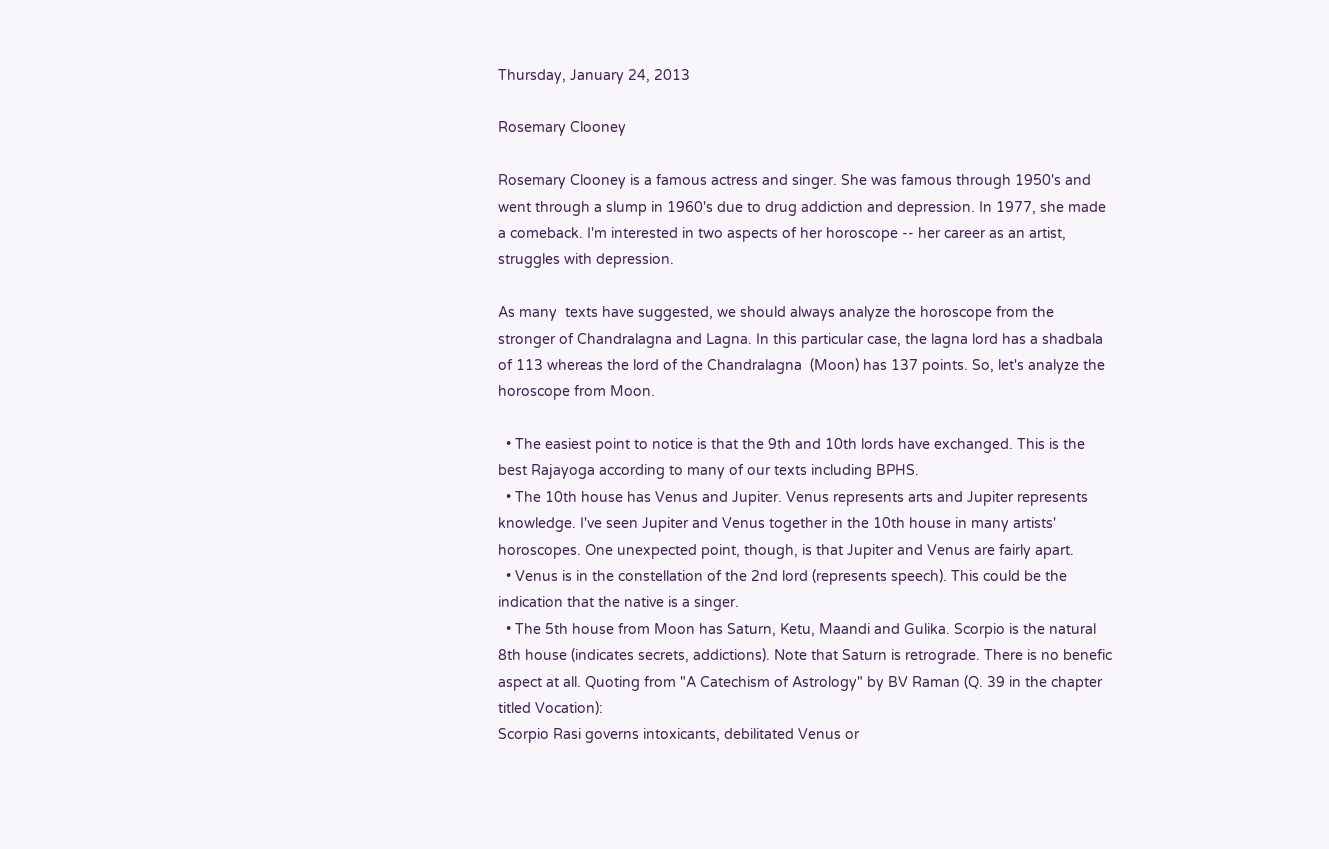Thursday, January 24, 2013

Rosemary Clooney

Rosemary Clooney is a famous actress and singer. She was famous through 1950's and went through a slump in 1960's due to drug addiction and depression. In 1977, she made a comeback. I'm interested in two aspects of her horoscope -- her career as an artist, struggles with depression.

As many  texts have suggested, we should always analyze the horoscope from the stronger of Chandralagna and Lagna. In this particular case, the lagna lord has a shadbala of 113 whereas the lord of the Chandralagna  (Moon) has 137 points. So, let's analyze the horoscope from Moon.

  • The easiest point to notice is that the 9th and 10th lords have exchanged. This is the best Rajayoga according to many of our texts including BPHS.
  • The 10th house has Venus and Jupiter. Venus represents arts and Jupiter represents knowledge. I've seen Jupiter and Venus together in the 10th house in many artists' horoscopes. One unexpected point, though, is that Jupiter and Venus are fairly apart.
  • Venus is in the constellation of the 2nd lord (represents speech). This could be the indication that the native is a singer.
  • The 5th house from Moon has Saturn, Ketu, Maandi and Gulika. Scorpio is the natural 8th house (indicates secrets, addictions). Note that Saturn is retrograde. There is no benefic aspect at all. Quoting from "A Catechism of Astrology" by BV Raman (Q. 39 in the chapter titled Vocation):
Scorpio Rasi governs intoxicants, debilitated Venus or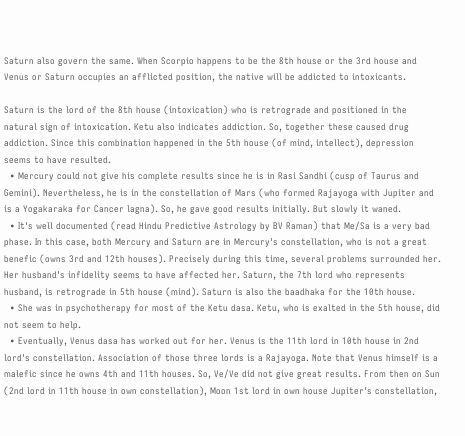Saturn also govern the same. When Scorpio happens to be the 8th house or the 3rd house and Venus or Saturn occupies an afflicted position, the native will be addicted to intoxicants.

Saturn is the lord of the 8th house (intoxication) who is retrograde and positioned in the natural sign of intoxication. Ketu also indicates addiction. So, together these caused drug addiction. Since this combination happened in the 5th house (of mind, intellect), depression seems to have resulted.
  • Mercury could not give his complete results since he is in Rasi Sandhi (cusp of Taurus and Gemini). Nevertheless, he is in the constellation of Mars (who formed Rajayoga with Jupiter and is a Yogakaraka for Cancer lagna). So, he gave good results initially. But slowly it waned.
  • It's well documented (read Hindu Predictive Astrology by BV Raman) that Me/Sa is a very bad phase. In this case, both Mercury and Saturn are in Mercury's constellation, who is not a great benefic (owns 3rd and 12th houses). Precisely during this time, several problems surrounded her. Her husband's infidelity seems to have affected her. Saturn, the 7th lord who represents husband, is retrograde in 5th house (mind). Saturn is also the baadhaka for the 10th house.
  • She was in psychotherapy for most of the Ketu dasa. Ketu, who is exalted in the 5th house, did not seem to help.
  • Eventually, Venus dasa has worked out for her. Venus is the 11th lord in 10th house in 2nd lord's constellation. Association of those three lords is a Rajayoga. Note that Venus himself is a malefic since he owns 4th and 11th houses. So, Ve/Ve did not give great results. From then on Sun (2nd lord in 11th house in own constellation), Moon 1st lord in own house Jupiter's constellation,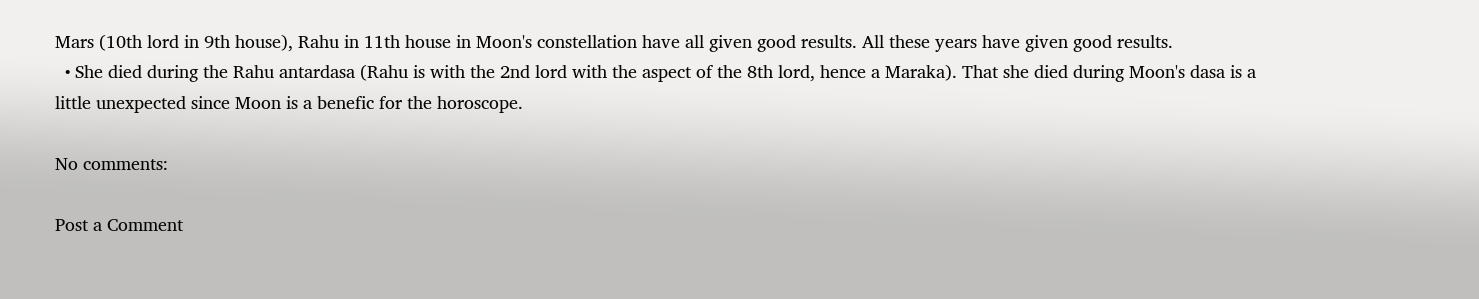Mars (10th lord in 9th house), Rahu in 11th house in Moon's constellation have all given good results. All these years have given good results.
  • She died during the Rahu antardasa (Rahu is with the 2nd lord with the aspect of the 8th lord, hence a Maraka). That she died during Moon's dasa is a little unexpected since Moon is a benefic for the horoscope.

No comments:

Post a Comment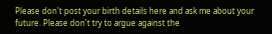Please don't post your birth details here and ask me about your future. Please don't try to argue against the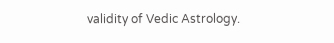validity of Vedic Astrology.